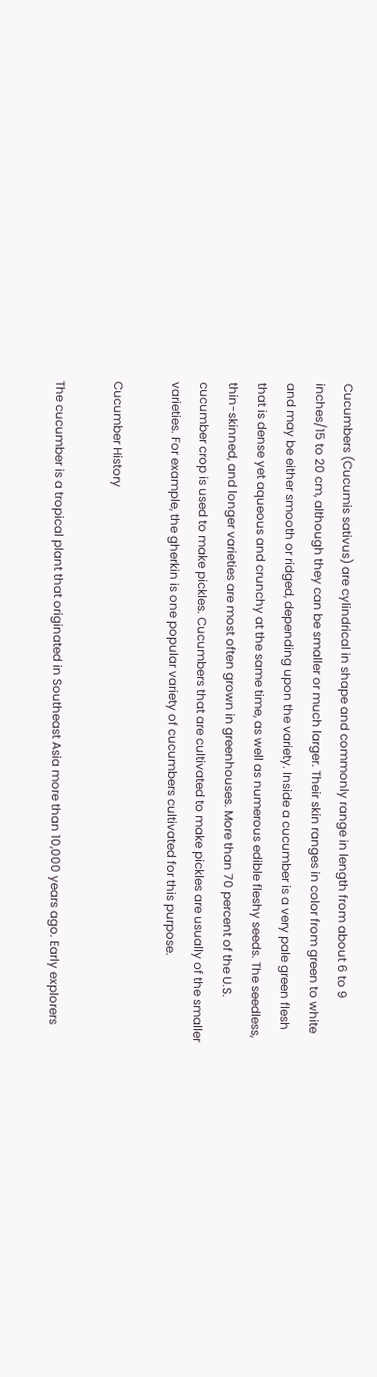Cucumbers (Cucumis sativus) are cylindrical in shape and commonly range in length from about 6 to 9 inches/15 to 20 cm, although they can be smaller or much larger. Their skin ranges in color from green to white and may be either smooth or ridged, depending upon the variety. Inside a cucumber is a very pale green flesh that is dense yet aqueous and crunchy at the same time, as well as numerous edible fleshy seeds. The seedless, thin-skinned, and longer varieties are most often grown in greenhouses. More than 70 percent of the U.S. cucumber crop is used to make pickles. Cucumbers that are cultivated to make pickles are usually of the smaller varieties. For example, the gherkin is one popular variety of cucumbers cultivated for this purpose.

Cucumber History

The cucumber is a tropical plant that originated in Southeast Asia more than 10,000 years ago. Early explorers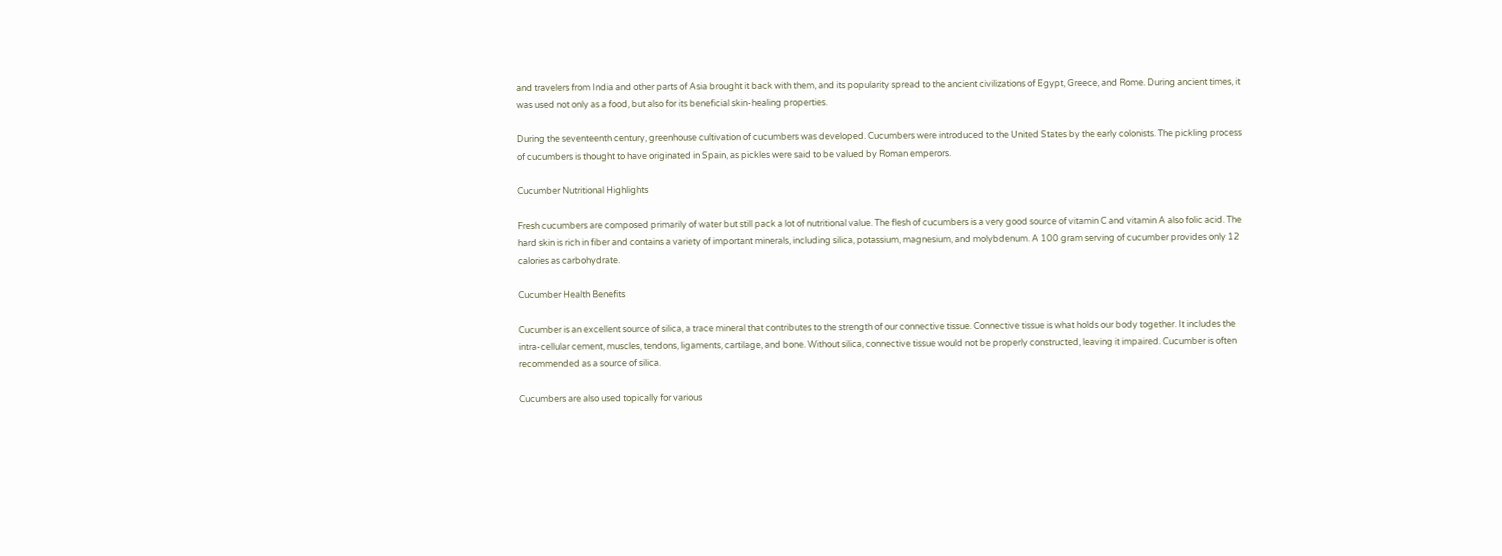and travelers from India and other parts of Asia brought it back with them, and its popularity spread to the ancient civilizations of Egypt, Greece, and Rome. During ancient times, it was used not only as a food, but also for its beneficial skin-healing properties.

During the seventeenth century, greenhouse cultivation of cucumbers was developed. Cucumbers were introduced to the United States by the early colonists. The pickling process of cucumbers is thought to have originated in Spain, as pickles were said to be valued by Roman emperors.

Cucumber Nutritional Highlights

Fresh cucumbers are composed primarily of water but still pack a lot of nutritional value. The flesh of cucumbers is a very good source of vitamin C and vitamin A also folic acid. The hard skin is rich in fiber and contains a variety of important minerals, including silica, potassium, magnesium, and molybdenum. A 100 gram serving of cucumber provides only 12 calories as carbohydrate.

Cucumber Health Benefits

Cucumber is an excellent source of silica, a trace mineral that contributes to the strength of our connective tissue. Connective tissue is what holds our body together. It includes the intra-cellular cement, muscles, tendons, ligaments, cartilage, and bone. Without silica, connective tissue would not be properly constructed, leaving it impaired. Cucumber is often recommended as a source of silica.

Cucumbers are also used topically for various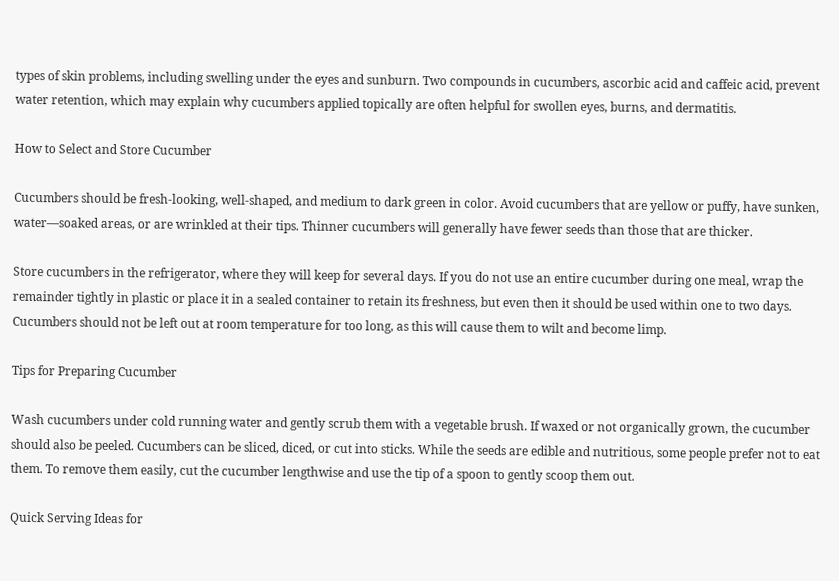types of skin problems, including swelling under the eyes and sunburn. Two compounds in cucumbers, ascorbic acid and caffeic acid, prevent water retention, which may explain why cucumbers applied topically are often helpful for swollen eyes, burns, and dermatitis.

How to Select and Store Cucumber

Cucumbers should be fresh-looking, well-shaped, and medium to dark green in color. Avoid cucumbers that are yellow or puffy, have sunken, water—soaked areas, or are wrinkled at their tips. Thinner cucumbers will generally have fewer seeds than those that are thicker.

Store cucumbers in the refrigerator, where they will keep for several days. If you do not use an entire cucumber during one meal, wrap the remainder tightly in plastic or place it in a sealed container to retain its freshness, but even then it should be used within one to two days. Cucumbers should not be left out at room temperature for too long, as this will cause them to wilt and become limp.

Tips for Preparing Cucumber

Wash cucumbers under cold running water and gently scrub them with a vegetable brush. If waxed or not organically grown, the cucumber should also be peeled. Cucumbers can be sliced, diced, or cut into sticks. While the seeds are edible and nutritious, some people prefer not to eat them. To remove them easily, cut the cucumber lengthwise and use the tip of a spoon to gently scoop them out.

Quick Serving Ideas for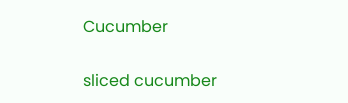Cucumber

sliced cucumber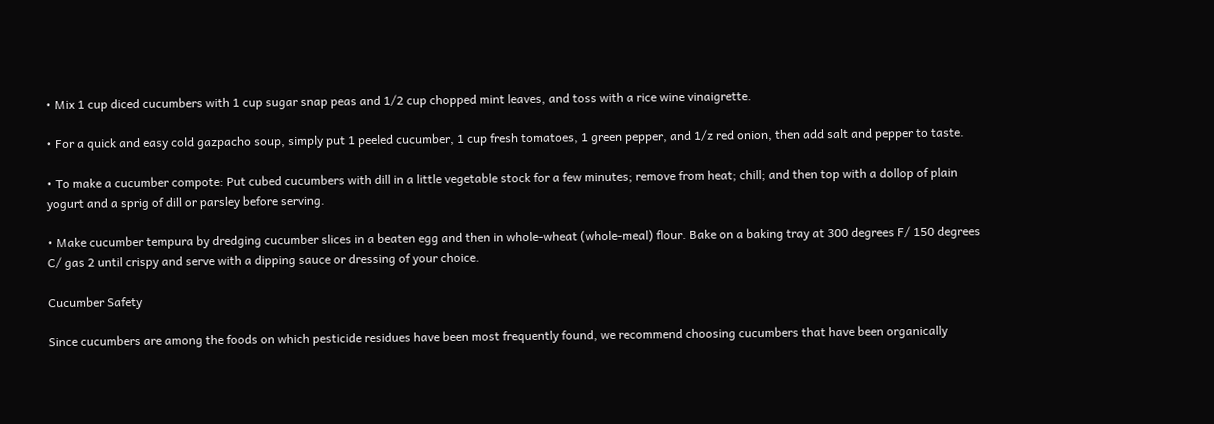• Mix 1 cup diced cucumbers with 1 cup sugar snap peas and 1/2 cup chopped mint leaves, and toss with a rice wine vinaigrette.

• For a quick and easy cold gazpacho soup, simply put 1 peeled cucumber, 1 cup fresh tomatoes, 1 green pepper, and 1/z red onion, then add salt and pepper to taste.

• To make a cucumber compote: Put cubed cucumbers with dill in a little vegetable stock for a few minutes; remove from heat; chill; and then top with a dollop of plain yogurt and a sprig of dill or parsley before serving.

• Make cucumber tempura by dredging cucumber slices in a beaten egg and then in whole-wheat (whole-meal) flour. Bake on a baking tray at 300 degrees F/ 150 degrees C/ gas 2 until crispy and serve with a dipping sauce or dressing of your choice.

Cucumber Safety

Since cucumbers are among the foods on which pesticide residues have been most frequently found, we recommend choosing cucumbers that have been organically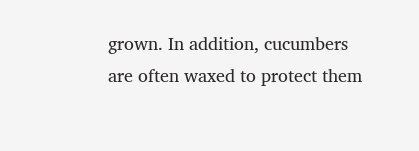grown. In addition, cucumbers are often waxed to protect them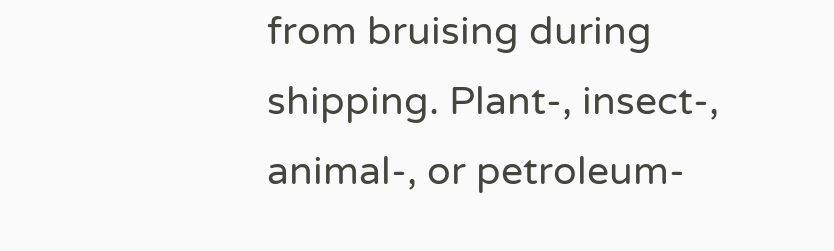from bruising during shipping. Plant-, insect-, animal-, or petroleum-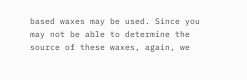based waxes may be used. Since you may not be able to determine the source of these waxes, again, we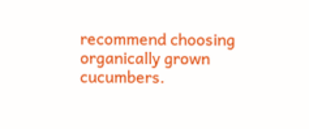recommend choosing organically grown cucumbers.